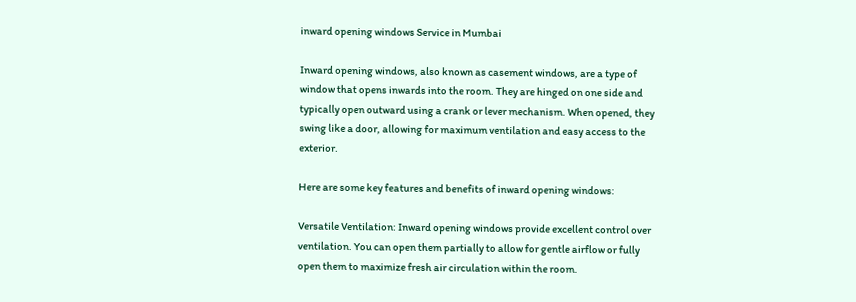inward opening windows Service in Mumbai

Inward opening windows, also known as casement windows, are a type of window that opens inwards into the room. They are hinged on one side and typically open outward using a crank or lever mechanism. When opened, they swing like a door, allowing for maximum ventilation and easy access to the exterior.

Here are some key features and benefits of inward opening windows:

Versatile Ventilation: Inward opening windows provide excellent control over ventilation. You can open them partially to allow for gentle airflow or fully open them to maximize fresh air circulation within the room.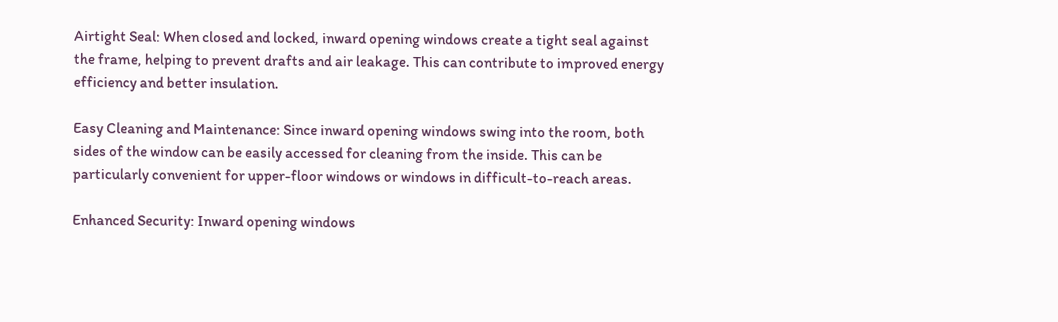Airtight Seal: When closed and locked, inward opening windows create a tight seal against the frame, helping to prevent drafts and air leakage. This can contribute to improved energy efficiency and better insulation.

Easy Cleaning and Maintenance: Since inward opening windows swing into the room, both sides of the window can be easily accessed for cleaning from the inside. This can be particularly convenient for upper-floor windows or windows in difficult-to-reach areas.

Enhanced Security: Inward opening windows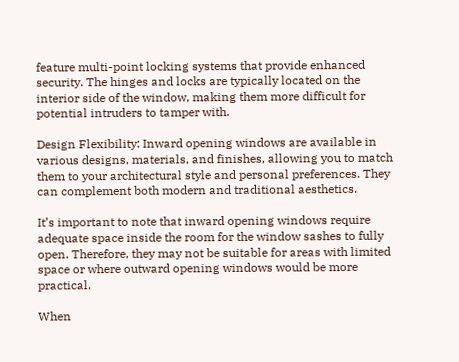feature multi-point locking systems that provide enhanced security. The hinges and locks are typically located on the interior side of the window, making them more difficult for potential intruders to tamper with.

Design Flexibility: Inward opening windows are available in various designs, materials, and finishes, allowing you to match them to your architectural style and personal preferences. They can complement both modern and traditional aesthetics.

It’s important to note that inward opening windows require adequate space inside the room for the window sashes to fully open. Therefore, they may not be suitable for areas with limited space or where outward opening windows would be more practical.

When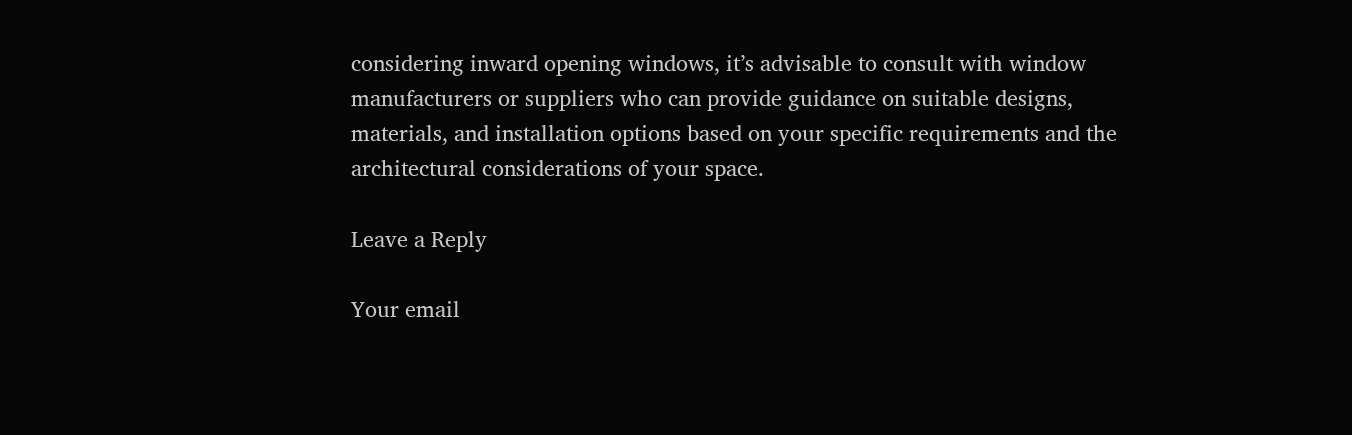considering inward opening windows, it’s advisable to consult with window manufacturers or suppliers who can provide guidance on suitable designs, materials, and installation options based on your specific requirements and the architectural considerations of your space.

Leave a Reply

Your email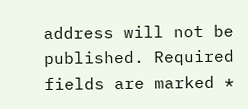address will not be published. Required fields are marked *